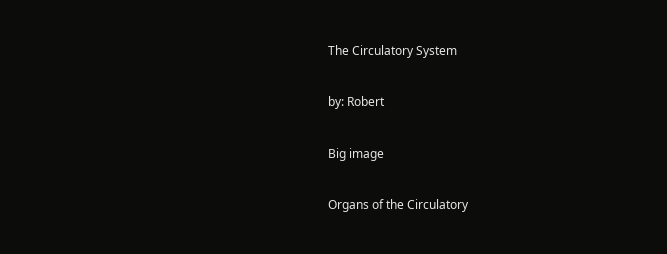The Circulatory System

by: Robert

Big image

Organs of the Circulatory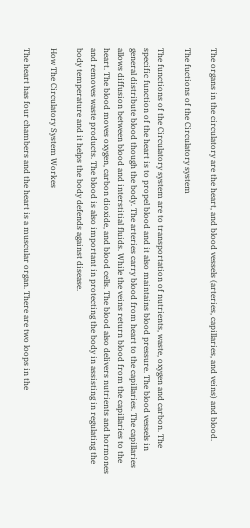The organs in the circulatory are the heart, and blood vessels (arteries, capillaries, and veins) and blood.

The fuctions of the Circulatory system

The functions of the Circulatory system are to transportation of nutrients, waste, oxygen and carbon. The specific function of the heart is to propel blood and it also maintains blood pressure. The blood vessels in general distribute blood though the body. The arteries carry blood from heart to the capillaries. The capillaries allows diffusion between blood and interstitial fluids. While the veins return blood from the capillaries to the heart. The blood moves oxygen, carbon dioxide, and blood cells. The blood also delivers nutrients and hormones and removes waste products. The blood is also important in protecting the body in assisting in regulating the body temperature and it helps the body defends against disease.

How The Circulatory System Workes

The heart has four chambers and the heart is a muscular organ. There are two loops in the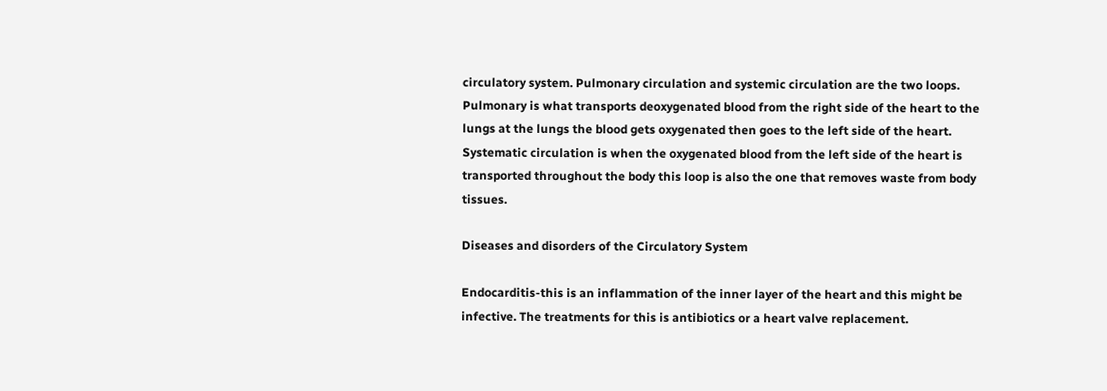circulatory system. Pulmonary circulation and systemic circulation are the two loops. Pulmonary is what transports deoxygenated blood from the right side of the heart to the lungs at the lungs the blood gets oxygenated then goes to the left side of the heart. Systematic circulation is when the oxygenated blood from the left side of the heart is transported throughout the body this loop is also the one that removes waste from body tissues.

Diseases and disorders of the Circulatory System

Endocarditis-this is an inflammation of the inner layer of the heart and this might be infective. The treatments for this is antibiotics or a heart valve replacement.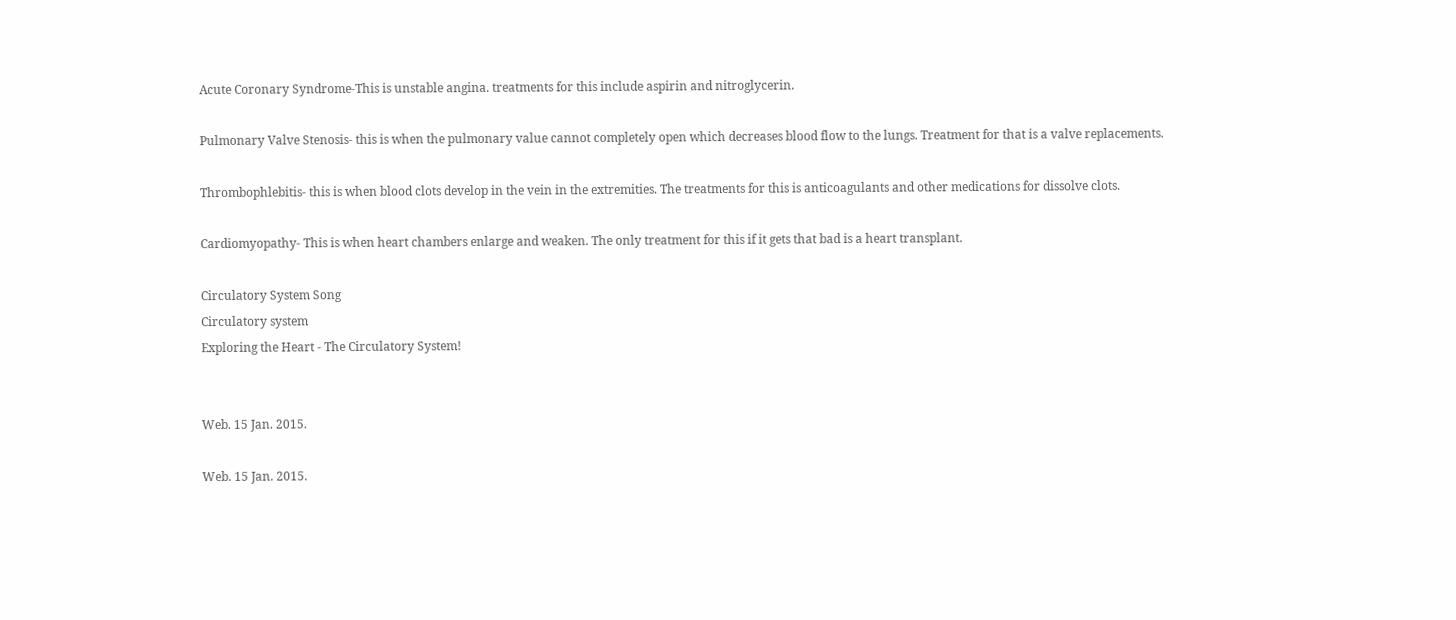Acute Coronary Syndrome-This is unstable angina. treatments for this include aspirin and nitroglycerin.

Pulmonary Valve Stenosis- this is when the pulmonary value cannot completely open which decreases blood flow to the lungs. Treatment for that is a valve replacements.

Thrombophlebitis- this is when blood clots develop in the vein in the extremities. The treatments for this is anticoagulants and other medications for dissolve clots.

Cardiomyopathy- This is when heart chambers enlarge and weaken. The only treatment for this if it gets that bad is a heart transplant.

Circulatory System Song
Circulatory system
Exploring the Heart - The Circulatory System!


Web. 15 Jan. 2015.

Web. 15 Jan. 2015.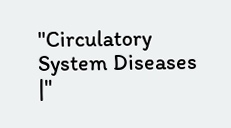"Circulatory System Diseases |"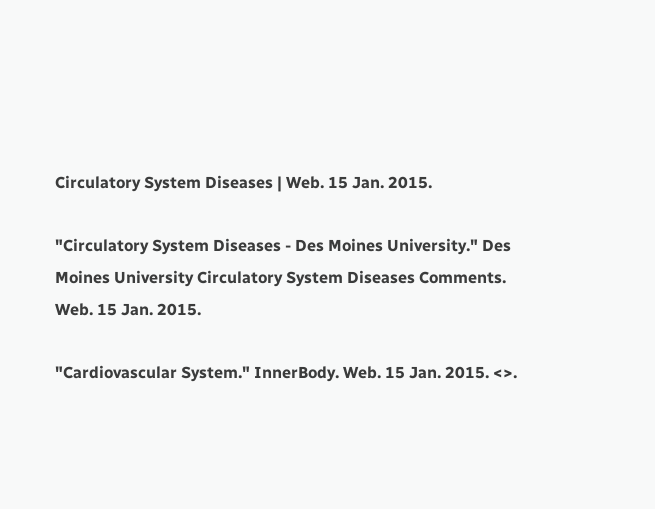Circulatory System Diseases | Web. 15 Jan. 2015.

"Circulatory System Diseases - Des Moines University." Des Moines University Circulatory System Diseases Comments. Web. 15 Jan. 2015.

"Cardiovascular System." InnerBody. Web. 15 Jan. 2015. <>.